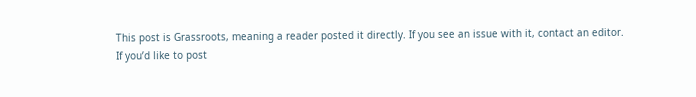This post is Grassroots, meaning a reader posted it directly. If you see an issue with it, contact an editor.
If you’d like to post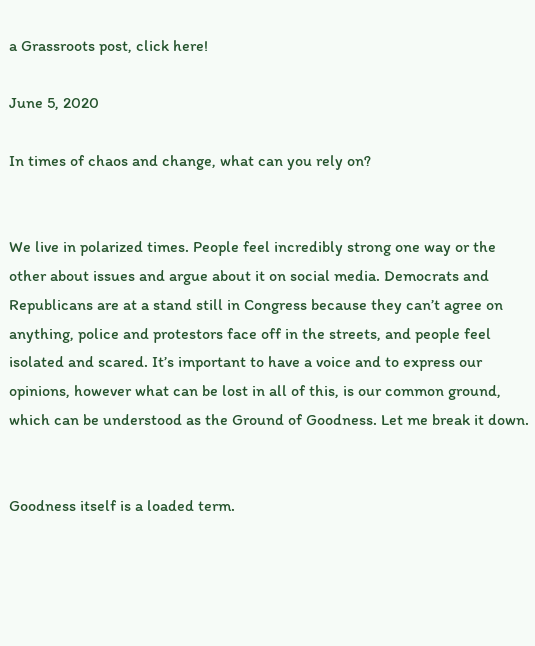a Grassroots post, click here!

June 5, 2020

In times of chaos and change, what can you rely on?


We live in polarized times. People feel incredibly strong one way or the other about issues and argue about it on social media. Democrats and Republicans are at a stand still in Congress because they can’t agree on anything, police and protestors face off in the streets, and people feel isolated and scared. It’s important to have a voice and to express our opinions, however what can be lost in all of this, is our common ground, which can be understood as the Ground of Goodness. Let me break it down.


Goodness itself is a loaded term.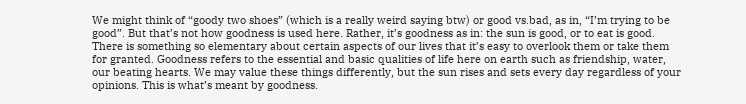We might think of “goody two shoes” (which is a really weird saying btw) or good vs.bad, as in, “I’m trying to be good”. But that’s not how goodness is used here. Rather, it’s goodness as in: the sun is good, or to eat is good. There is something so elementary about certain aspects of our lives that it’s easy to overlook them or take them for granted. Goodness refers to the essential and basic qualities of life here on earth such as friendship, water, our beating hearts. We may value these things differently, but the sun rises and sets every day regardless of your opinions. This is what’s meant by goodness.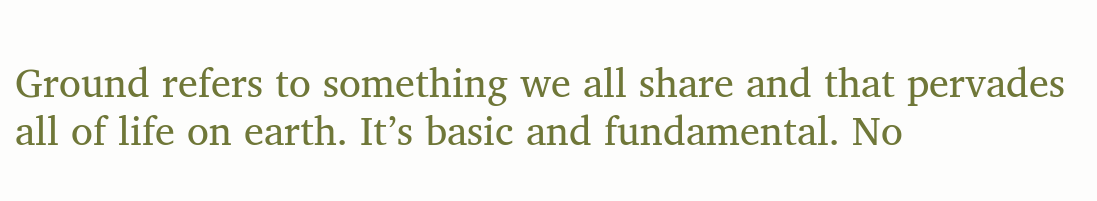Ground refers to something we all share and that pervades all of life on earth. It’s basic and fundamental. No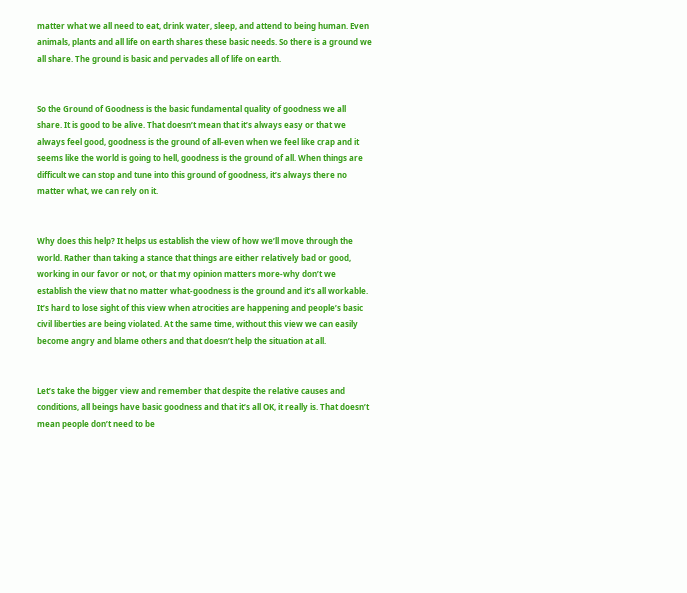matter what we all need to eat, drink water, sleep, and attend to being human. Even animals, plants and all life on earth shares these basic needs. So there is a ground we all share. The ground is basic and pervades all of life on earth.


So the Ground of Goodness is the basic fundamental quality of goodness we all share. It is good to be alive. That doesn’t mean that it’s always easy or that we always feel good, goodness is the ground of all-even when we feel like crap and it seems like the world is going to hell, goodness is the ground of all. When things are difficult we can stop and tune into this ground of goodness, it’s always there no matter what, we can rely on it.


Why does this help? It helps us establish the view of how we’ll move through the world. Rather than taking a stance that things are either relatively bad or good, working in our favor or not, or that my opinion matters more-why don’t we establish the view that no matter what-goodness is the ground and it’s all workable. It’s hard to lose sight of this view when atrocities are happening and people’s basic civil liberties are being violated. At the same time, without this view we can easily become angry and blame others and that doesn’t help the situation at all.


Let’s take the bigger view and remember that despite the relative causes and conditions, all beings have basic goodness and that it’s all OK, it really is. That doesn’t mean people don’t need to be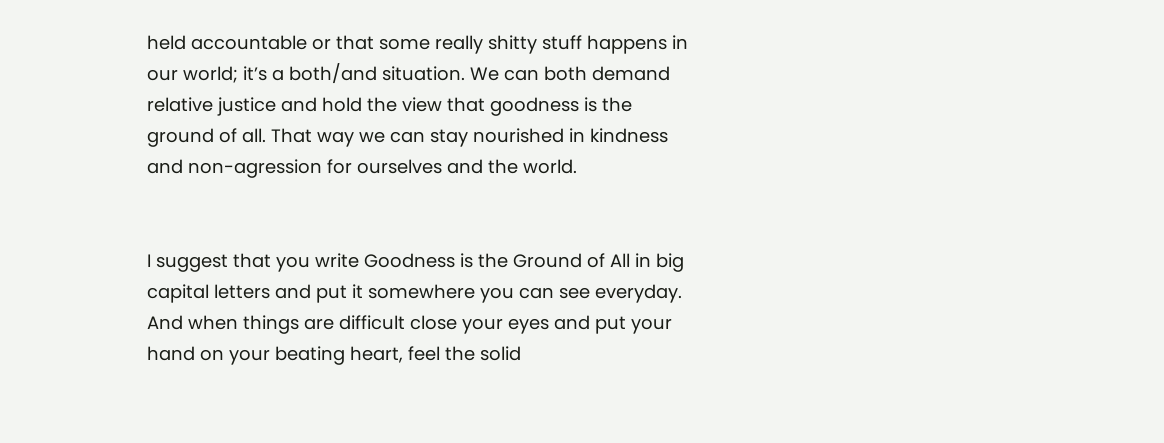held accountable or that some really shitty stuff happens in our world; it’s a both/and situation. We can both demand relative justice and hold the view that goodness is the ground of all. That way we can stay nourished in kindness and non-agression for ourselves and the world.


I suggest that you write Goodness is the Ground of All in big capital letters and put it somewhere you can see everyday. And when things are difficult close your eyes and put your hand on your beating heart, feel the solid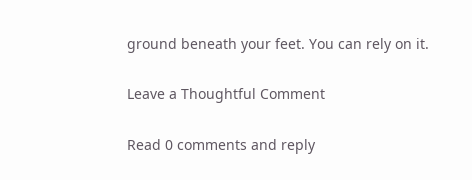ground beneath your feet. You can rely on it.

Leave a Thoughtful Comment

Read 0 comments and reply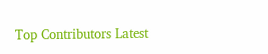Top Contributors Latest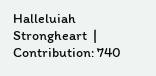Halleluiah Strongheart  |  Contribution: 740